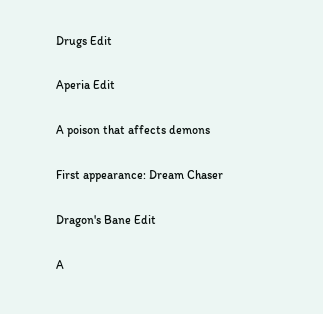Drugs Edit

Aperia Edit

A poison that affects demons

First appearance: Dream Chaser

Dragon's Bane Edit

A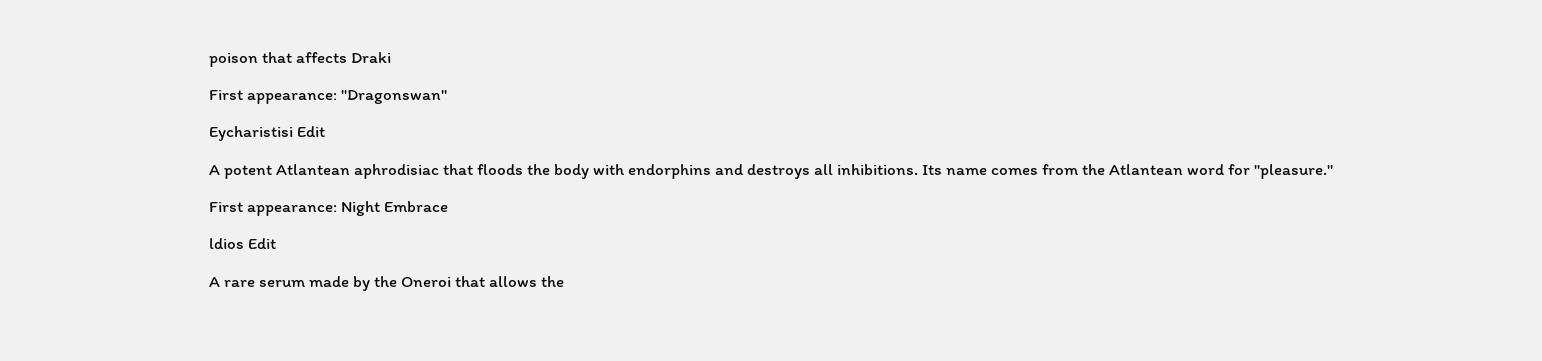poison that affects Draki

First appearance: "Dragonswan"

Eycharistisi Edit

A potent Atlantean aphrodisiac that floods the body with endorphins and destroys all inhibitions. Its name comes from the Atlantean word for "pleasure."

First appearance: Night Embrace

ldios Edit

A rare serum made by the Oneroi that allows the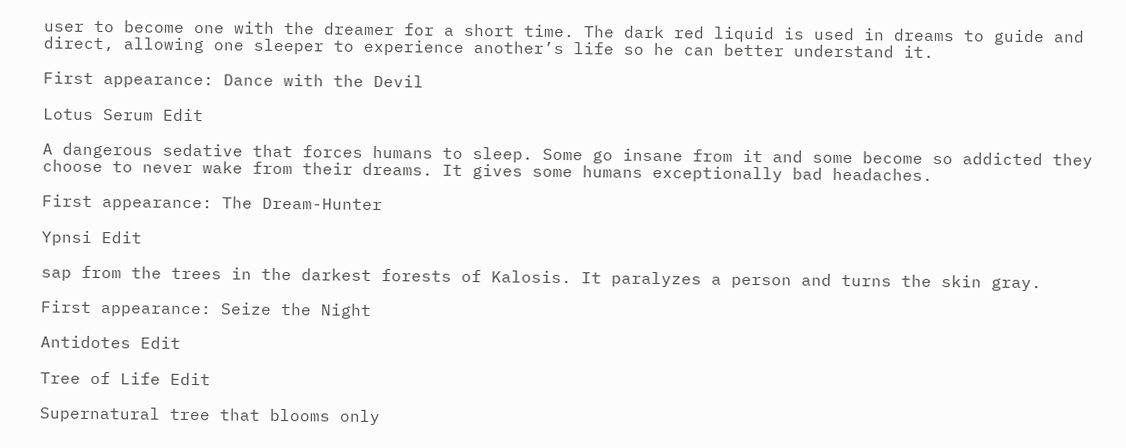user to become one with the dreamer for a short time. The dark red liquid is used in dreams to guide and direct, allowing one sleeper to experience another’s life so he can better understand it.

First appearance: Dance with the Devil

Lotus Serum Edit

A dangerous sedative that forces humans to sleep. Some go insane from it and some become so addicted they choose to never wake from their dreams. It gives some humans exceptionally bad headaches.

First appearance: The Dream-Hunter

Ypnsi Edit

sap from the trees in the darkest forests of Kalosis. It paralyzes a person and turns the skin gray.

First appearance: Seize the Night

Antidotes Edit

Tree of Life Edit

Supernatural tree that blooms only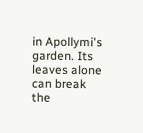in Apollymi's garden. Its leaves alone can break the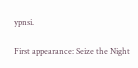ypnsi.

First appearance: Seize the Night